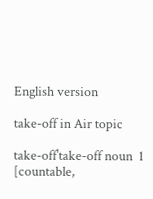English version

take-off in Air topic

take-offˈtake-off noun  1 [countable,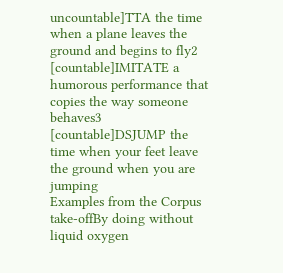uncountable]TTA the time when a plane leaves the ground and begins to fly2 [countable]IMITATE a humorous performance that copies the way someone behaves3 [countable]DSJUMP the time when your feet leave the ground when you are jumping
Examples from the Corpus
take-offBy doing without liquid oxygen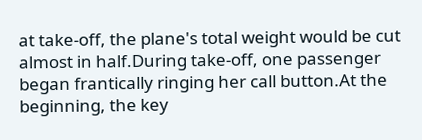at take-off, the plane's total weight would be cut almost in half.During take-off, one passenger began frantically ringing her call button.At the beginning, the key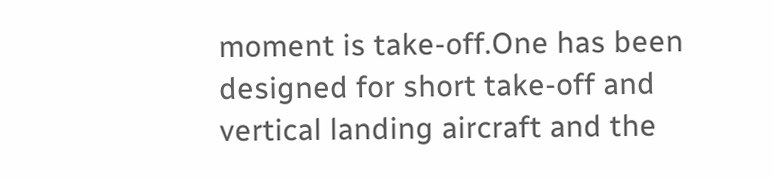moment is take-off.One has been designed for short take-off and vertical landing aircraft and the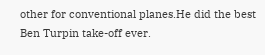other for conventional planes.He did the best Ben Turpin take-off ever.